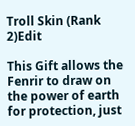Troll Skin (Rank 2)Edit

This Gift allows the Fenrir to draw on the power of earth for protection, just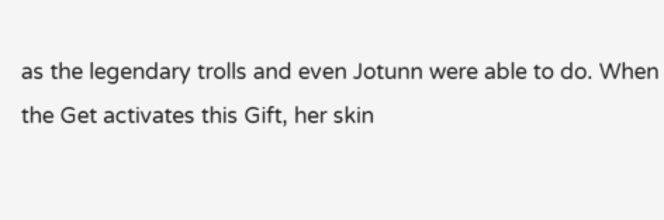as the legendary trolls and even Jotunn were able to do. When the Get activates this Gift, her skin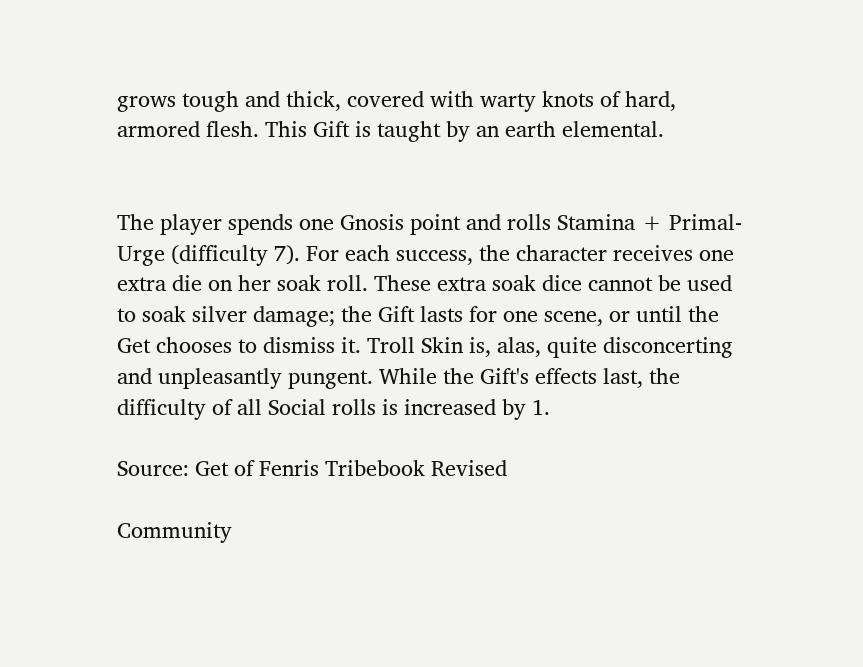grows tough and thick, covered with warty knots of hard, armored flesh. This Gift is taught by an earth elemental.


The player spends one Gnosis point and rolls Stamina + Primal-Urge (difficulty 7). For each success, the character receives one extra die on her soak roll. These extra soak dice cannot be used to soak silver damage; the Gift lasts for one scene, or until the Get chooses to dismiss it. Troll Skin is, alas, quite disconcerting and unpleasantly pungent. While the Gift's effects last, the difficulty of all Social rolls is increased by 1.

Source: Get of Fenris Tribebook Revised

Community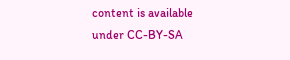content is available under CC-BY-SA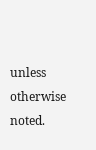unless otherwise noted.